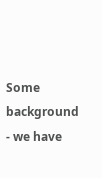Some background - we have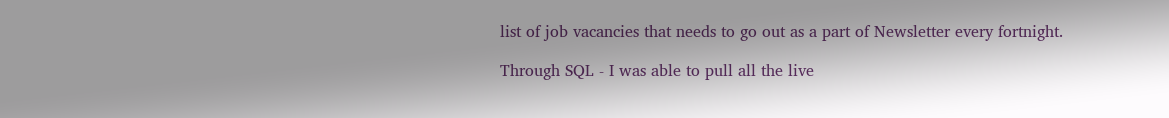list of job vacancies that needs to go out as a part of Newsletter every fortnight.

Through SQL - I was able to pull all the live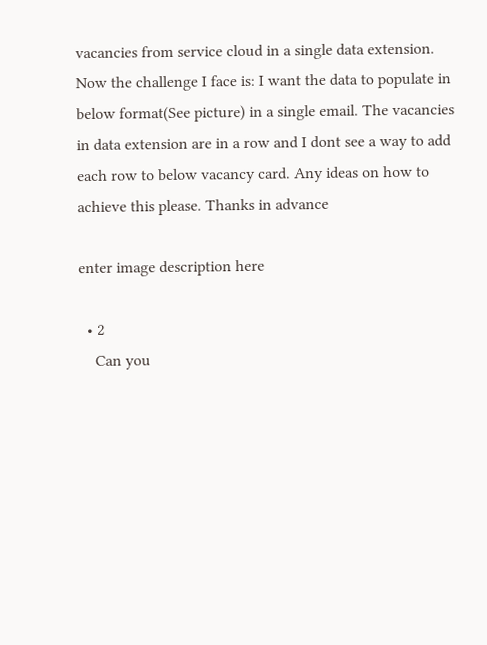vacancies from service cloud in a single data extension. Now the challenge I face is: I want the data to populate in below format(See picture) in a single email. The vacancies in data extension are in a row and I dont see a way to add each row to below vacancy card. Any ideas on how to achieve this please. Thanks in advance

enter image description here

  • 2
    Can you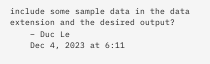include some sample data in the data extension and the desired output?
    – Duc Le
    Dec 4, 2023 at 6:11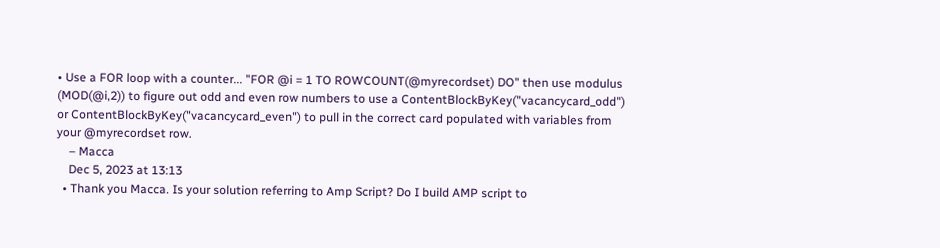• Use a FOR loop with a counter... "FOR @i = 1 TO ROWCOUNT(@myrecordset) DO" then use modulus (MOD(@i,2)) to figure out odd and even row numbers to use a ContentBlockByKey("vacancycard_odd") or ContentBlockByKey("vacancycard_even") to pull in the correct card populated with variables from your @myrecordset row.
    – Macca
    Dec 5, 2023 at 13:13
  • Thank you Macca. Is your solution referring to Amp Script? Do I build AMP script to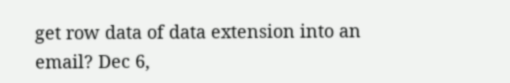get row data of data extension into an email? Dec 6,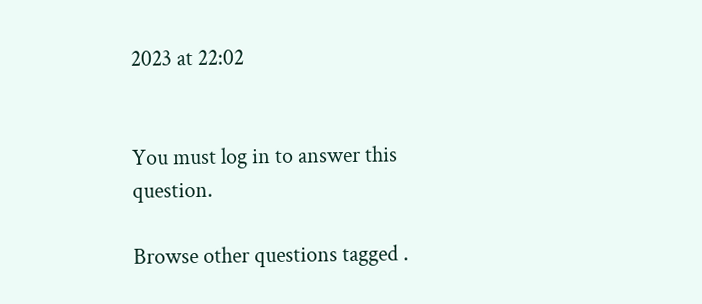2023 at 22:02


You must log in to answer this question.

Browse other questions tagged .